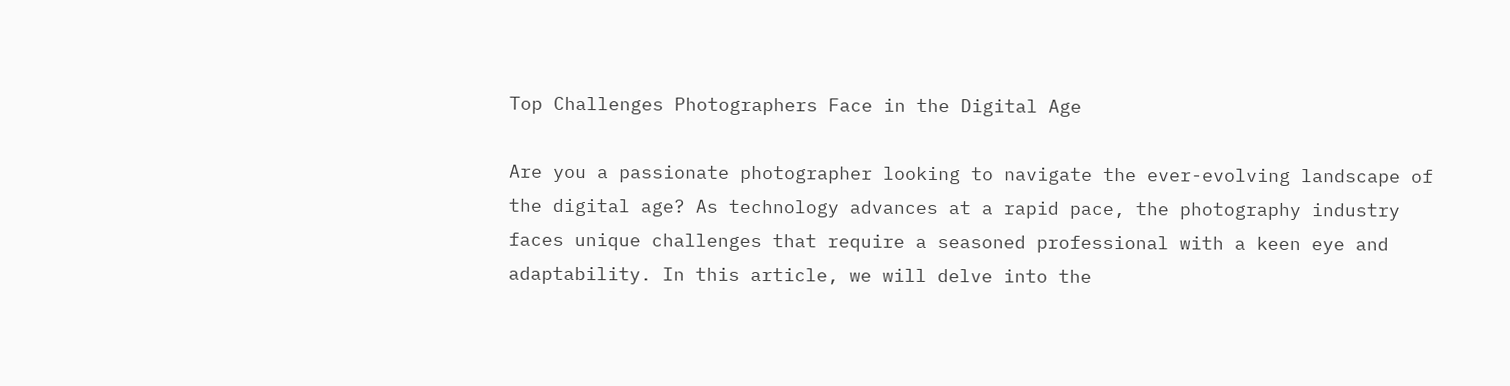Top Challenges Photographers Face in the Digital Age

Are you a passionate photographer looking to navigate the ever-evolving landscape of the digital age? As technology advances at a rapid pace, the photography industry faces unique challenges that require a seasoned professional with a keen eye and adaptability. In this article, we will delve into the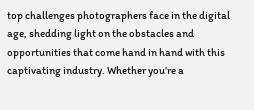top challenges photographers face in the digital age, shedding light on the obstacles and opportunities that come hand in hand with this captivating industry. Whether you’re a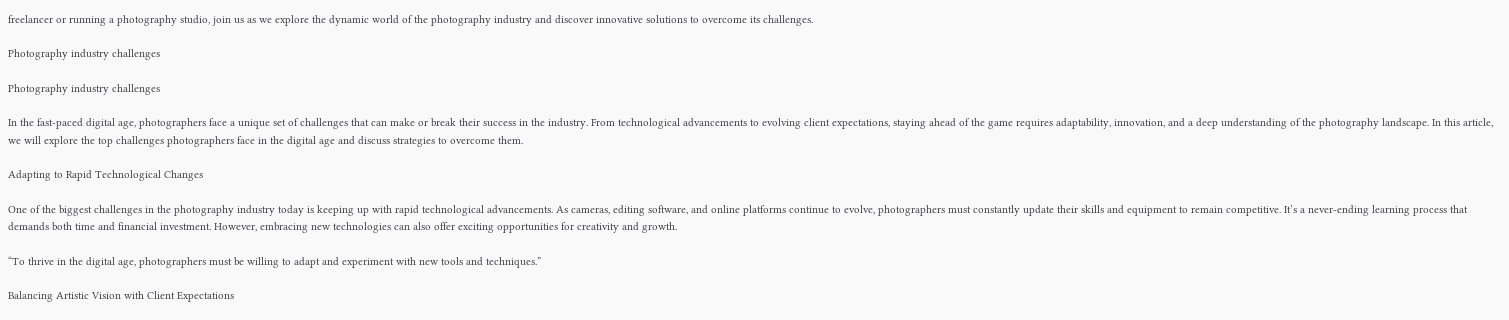freelancer or running a photography studio, join us as we explore the dynamic world of the photography industry and discover innovative solutions to overcome its challenges.

Photography industry challenges

Photography industry challenges

In the fast-paced digital age, photographers face a unique set of challenges that can make or break their success in the industry. From technological advancements to evolving client expectations, staying ahead of the game requires adaptability, innovation, and a deep understanding of the photography landscape. In this article, we will explore the top challenges photographers face in the digital age and discuss strategies to overcome them.

Adapting to Rapid Technological Changes

One of the biggest challenges in the photography industry today is keeping up with rapid technological advancements. As cameras, editing software, and online platforms continue to evolve, photographers must constantly update their skills and equipment to remain competitive. It’s a never-ending learning process that demands both time and financial investment. However, embracing new technologies can also offer exciting opportunities for creativity and growth.

“To thrive in the digital age, photographers must be willing to adapt and experiment with new tools and techniques.”

Balancing Artistic Vision with Client Expectations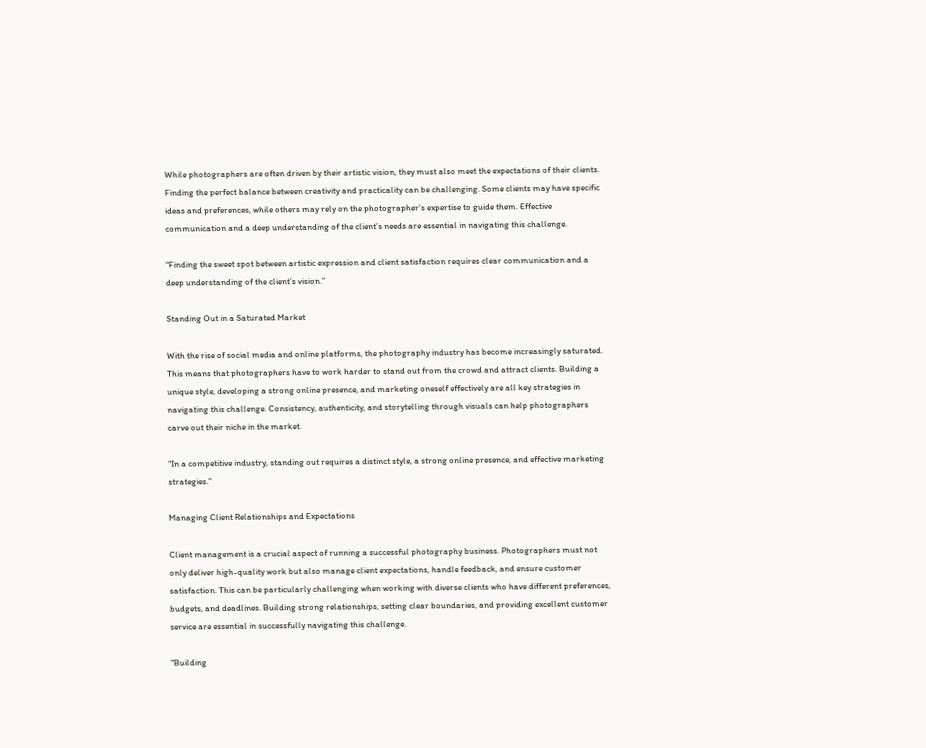While photographers are often driven by their artistic vision, they must also meet the expectations of their clients. Finding the perfect balance between creativity and practicality can be challenging. Some clients may have specific ideas and preferences, while others may rely on the photographer’s expertise to guide them. Effective communication and a deep understanding of the client’s needs are essential in navigating this challenge.

“Finding the sweet spot between artistic expression and client satisfaction requires clear communication and a deep understanding of the client’s vision.”

Standing Out in a Saturated Market

With the rise of social media and online platforms, the photography industry has become increasingly saturated. This means that photographers have to work harder to stand out from the crowd and attract clients. Building a unique style, developing a strong online presence, and marketing oneself effectively are all key strategies in navigating this challenge. Consistency, authenticity, and storytelling through visuals can help photographers carve out their niche in the market.

“In a competitive industry, standing out requires a distinct style, a strong online presence, and effective marketing strategies.”

Managing Client Relationships and Expectations

Client management is a crucial aspect of running a successful photography business. Photographers must not only deliver high-quality work but also manage client expectations, handle feedback, and ensure customer satisfaction. This can be particularly challenging when working with diverse clients who have different preferences, budgets, and deadlines. Building strong relationships, setting clear boundaries, and providing excellent customer service are essential in successfully navigating this challenge.

“Building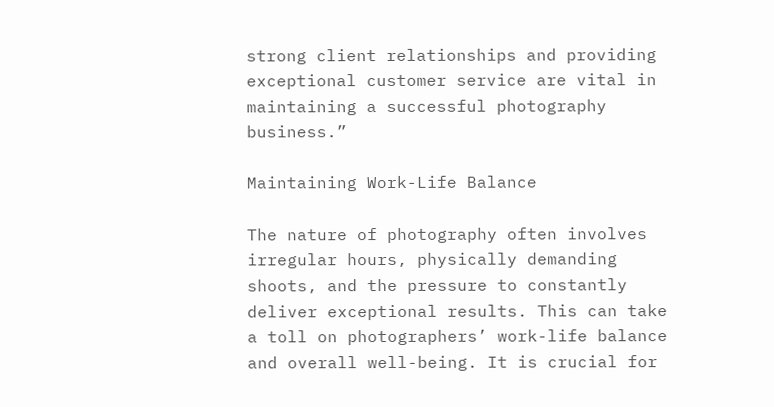strong client relationships and providing exceptional customer service are vital in maintaining a successful photography business.”

Maintaining Work-Life Balance

The nature of photography often involves irregular hours, physically demanding shoots, and the pressure to constantly deliver exceptional results. This can take a toll on photographers’ work-life balance and overall well-being. It is crucial for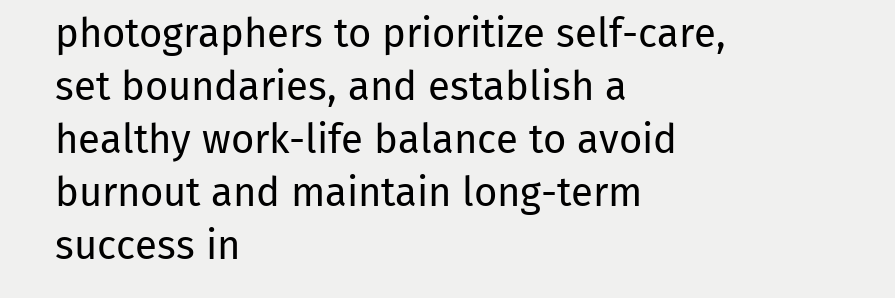photographers to prioritize self-care, set boundaries, and establish a healthy work-life balance to avoid burnout and maintain long-term success in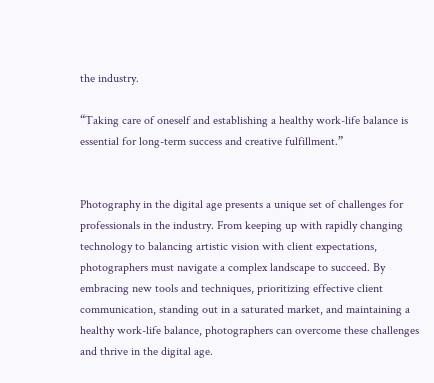the industry.

“Taking care of oneself and establishing a healthy work-life balance is essential for long-term success and creative fulfillment.”


Photography in the digital age presents a unique set of challenges for professionals in the industry. From keeping up with rapidly changing technology to balancing artistic vision with client expectations, photographers must navigate a complex landscape to succeed. By embracing new tools and techniques, prioritizing effective client communication, standing out in a saturated market, and maintaining a healthy work-life balance, photographers can overcome these challenges and thrive in the digital age.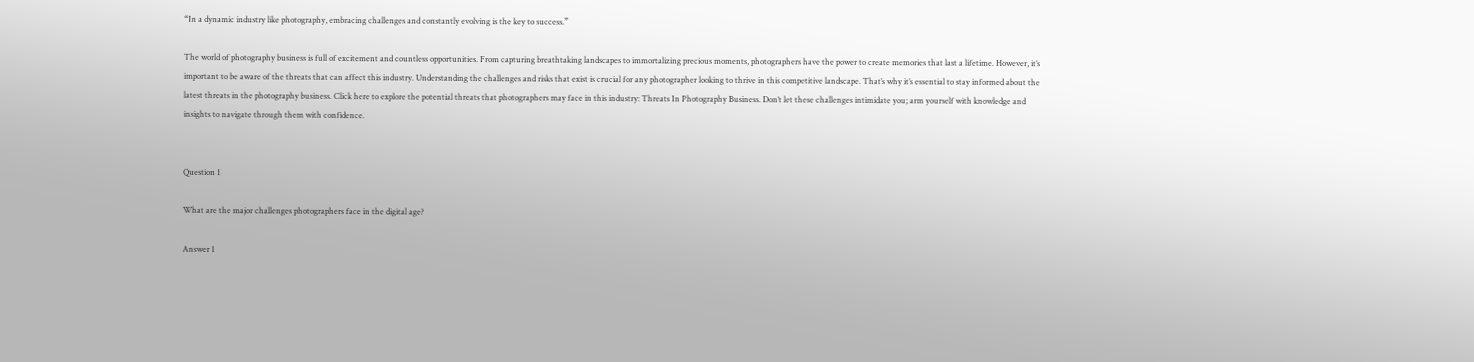“In a dynamic industry like photography, embracing challenges and constantly evolving is the key to success.”

The world of photography business is full of excitement and countless opportunities. From capturing breathtaking landscapes to immortalizing precious moments, photographers have the power to create memories that last a lifetime. However, it’s important to be aware of the threats that can affect this industry. Understanding the challenges and risks that exist is crucial for any photographer looking to thrive in this competitive landscape. That’s why it’s essential to stay informed about the latest threats in the photography business. Click here to explore the potential threats that photographers may face in this industry: Threats In Photography Business. Don’t let these challenges intimidate you; arm yourself with knowledge and insights to navigate through them with confidence.


Question 1

What are the major challenges photographers face in the digital age?

Answer 1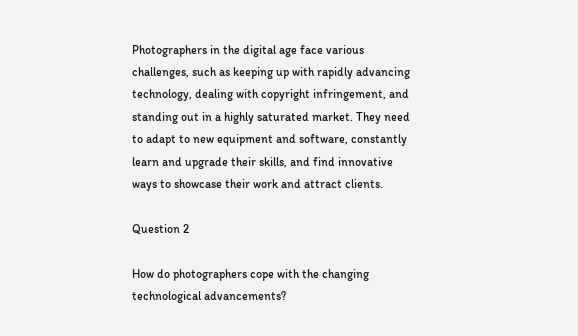Photographers in the digital age face various challenges, such as keeping up with rapidly advancing technology, dealing with copyright infringement, and standing out in a highly saturated market. They need to adapt to new equipment and software, constantly learn and upgrade their skills, and find innovative ways to showcase their work and attract clients.

Question 2

How do photographers cope with the changing technological advancements?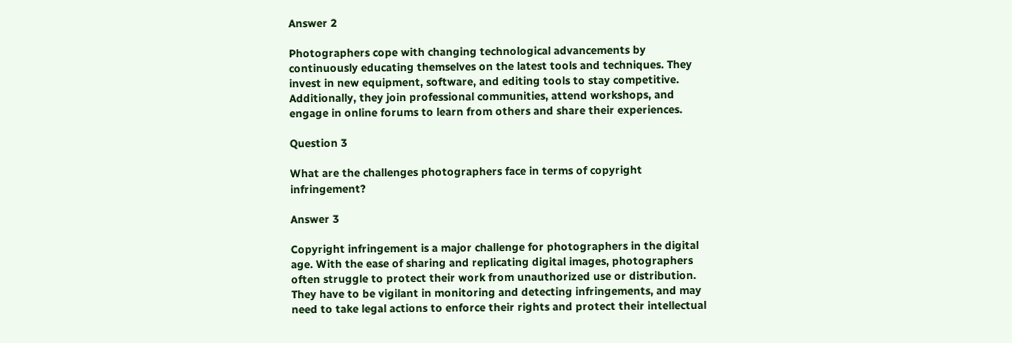Answer 2

Photographers cope with changing technological advancements by continuously educating themselves on the latest tools and techniques. They invest in new equipment, software, and editing tools to stay competitive. Additionally, they join professional communities, attend workshops, and engage in online forums to learn from others and share their experiences.

Question 3

What are the challenges photographers face in terms of copyright infringement?

Answer 3

Copyright infringement is a major challenge for photographers in the digital age. With the ease of sharing and replicating digital images, photographers often struggle to protect their work from unauthorized use or distribution. They have to be vigilant in monitoring and detecting infringements, and may need to take legal actions to enforce their rights and protect their intellectual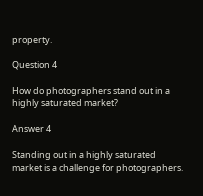property.

Question 4

How do photographers stand out in a highly saturated market?

Answer 4

Standing out in a highly saturated market is a challenge for photographers.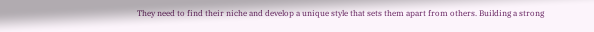They need to find their niche and develop a unique style that sets them apart from others. Building a strong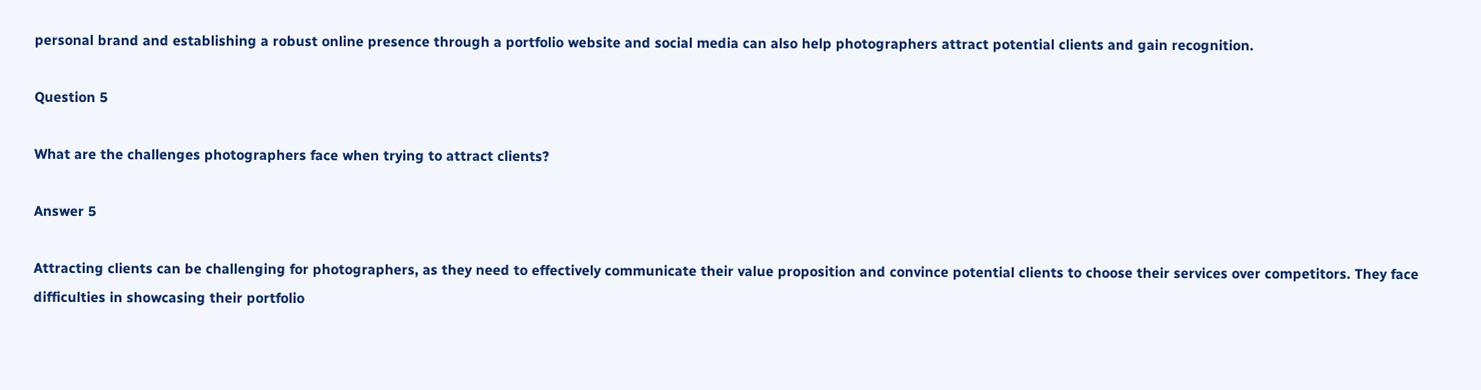personal brand and establishing a robust online presence through a portfolio website and social media can also help photographers attract potential clients and gain recognition.

Question 5

What are the challenges photographers face when trying to attract clients?

Answer 5

Attracting clients can be challenging for photographers, as they need to effectively communicate their value proposition and convince potential clients to choose their services over competitors. They face difficulties in showcasing their portfolio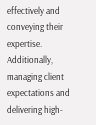effectively and conveying their expertise. Additionally, managing client expectations and delivering high-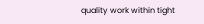quality work within tight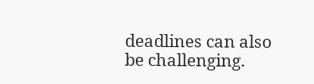deadlines can also be challenging.